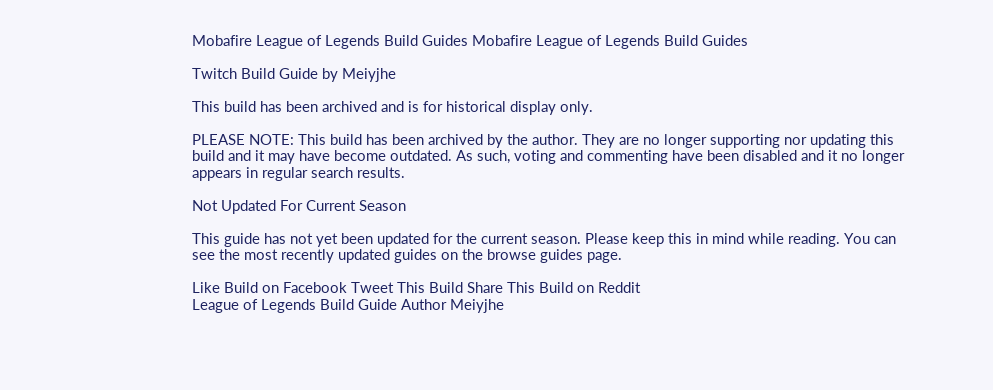Mobafire League of Legends Build Guides Mobafire League of Legends Build Guides

Twitch Build Guide by Meiyjhe

This build has been archived and is for historical display only.

PLEASE NOTE: This build has been archived by the author. They are no longer supporting nor updating this build and it may have become outdated. As such, voting and commenting have been disabled and it no longer appears in regular search results.

Not Updated For Current Season

This guide has not yet been updated for the current season. Please keep this in mind while reading. You can see the most recently updated guides on the browse guides page.

Like Build on Facebook Tweet This Build Share This Build on Reddit
League of Legends Build Guide Author Meiyjhe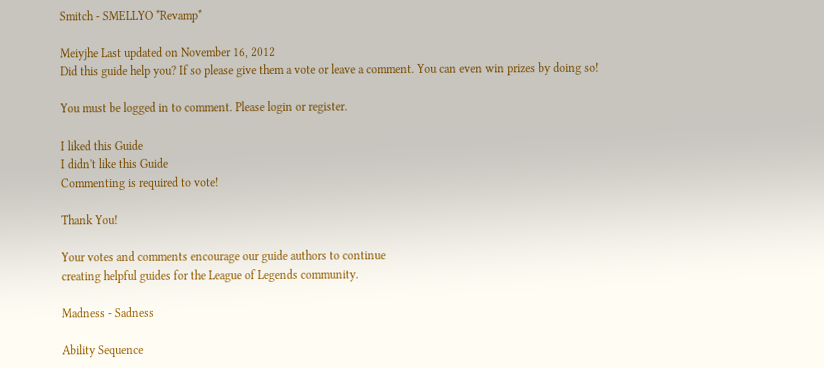Smitch - SMELLYO *Revamp*

Meiyjhe Last updated on November 16, 2012
Did this guide help you? If so please give them a vote or leave a comment. You can even win prizes by doing so!

You must be logged in to comment. Please login or register.

I liked this Guide
I didn't like this Guide
Commenting is required to vote!

Thank You!

Your votes and comments encourage our guide authors to continue
creating helpful guides for the League of Legends community.

Madness - Sadness

Ability Sequence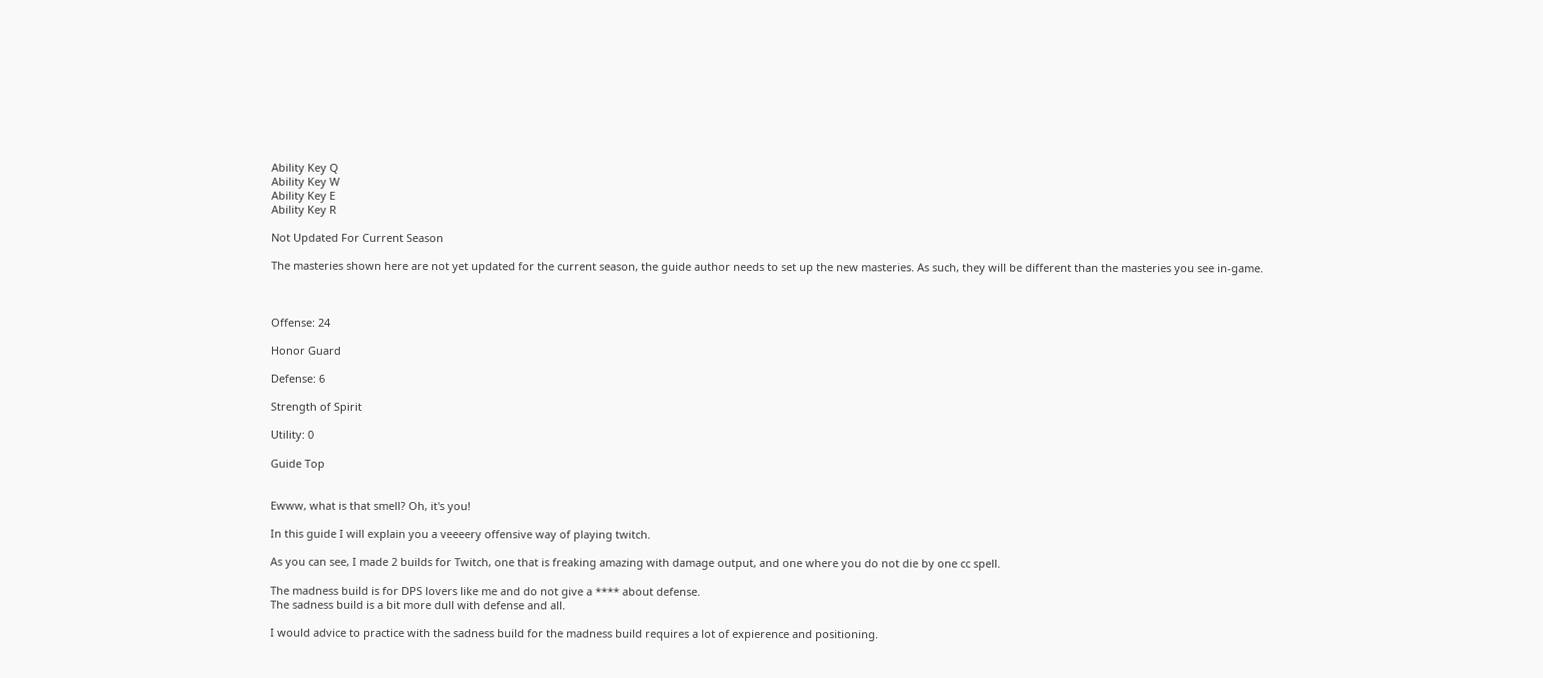Ability Key Q
Ability Key W
Ability Key E
Ability Key R

Not Updated For Current Season

The masteries shown here are not yet updated for the current season, the guide author needs to set up the new masteries. As such, they will be different than the masteries you see in-game.



Offense: 24

Honor Guard

Defense: 6

Strength of Spirit

Utility: 0

Guide Top


Ewww, what is that smell? Oh, it's you!

In this guide I will explain you a veeeery offensive way of playing twitch.

As you can see, I made 2 builds for Twitch, one that is freaking amazing with damage output, and one where you do not die by one cc spell.

The madness build is for DPS lovers like me and do not give a **** about defense.
The sadness build is a bit more dull with defense and all.

I would advice to practice with the sadness build for the madness build requires a lot of expierence and positioning.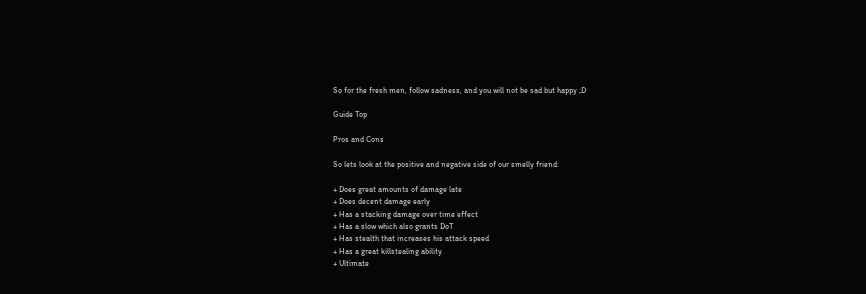So for the fresh men, follow sadness, and you will not be sad but happy ;D

Guide Top

Pros and Cons

So lets look at the positive and negative side of our smelly friend:

+ Does great amounts of damage late
+ Does decent damage early
+ Has a stacking damage over time effect
+ Has a slow which also grants DoT
+ Has stealth that increases his attack speed
+ Has a great killstealing ability
+ Ultimate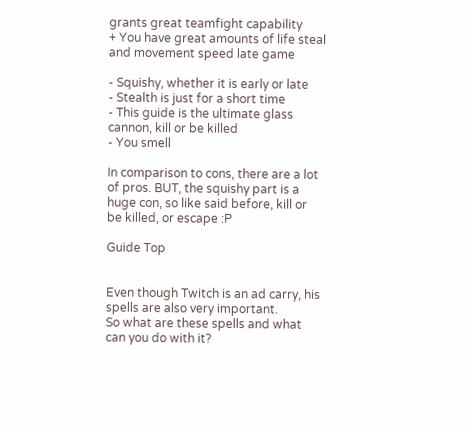grants great teamfight capability
+ You have great amounts of life steal and movement speed late game

- Squishy, whether it is early or late
- Stealth is just for a short time
- This guide is the ultimate glass cannon, kill or be killed
- You smell

In comparison to cons, there are a lot of pros. BUT, the squishy part is a huge con, so like said before, kill or be killed, or escape :P

Guide Top


Even though Twitch is an ad carry, his spells are also very important.
So what are these spells and what can you do with it?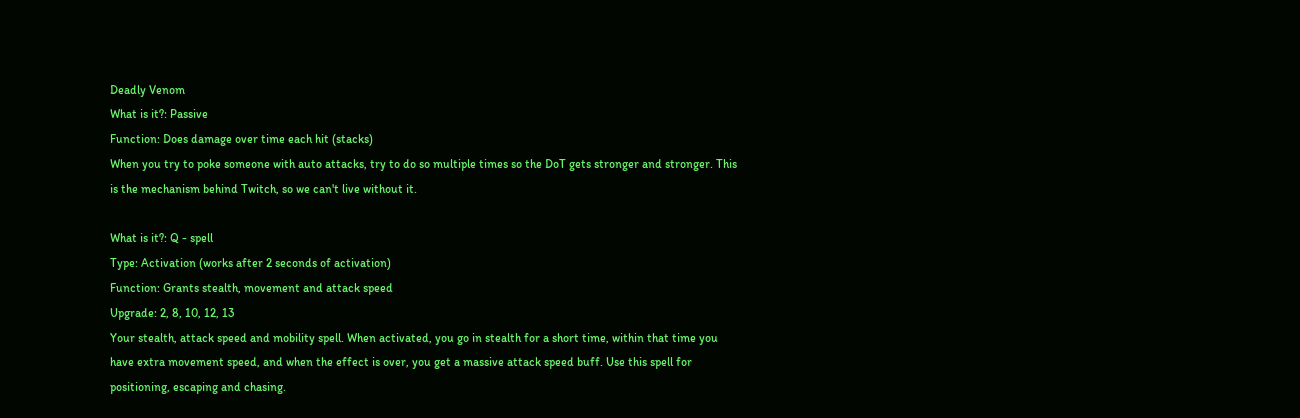Deadly Venom
What is it?: Passive
Function: Does damage over time each hit (stacks)
When you try to poke someone with auto attacks, try to do so multiple times so the DoT gets stronger and stronger. This is the mechanism behind Twitch, so we can't live without it.

What is it?: Q - spell
Type: Activation (works after 2 seconds of activation)
Function: Grants stealth, movement and attack speed
Upgrade: 2, 8, 10, 12, 13
Your stealth, attack speed and mobility spell. When activated, you go in stealth for a short time, within that time you have extra movement speed, and when the effect is over, you get a massive attack speed buff. Use this spell for positioning, escaping and chasing.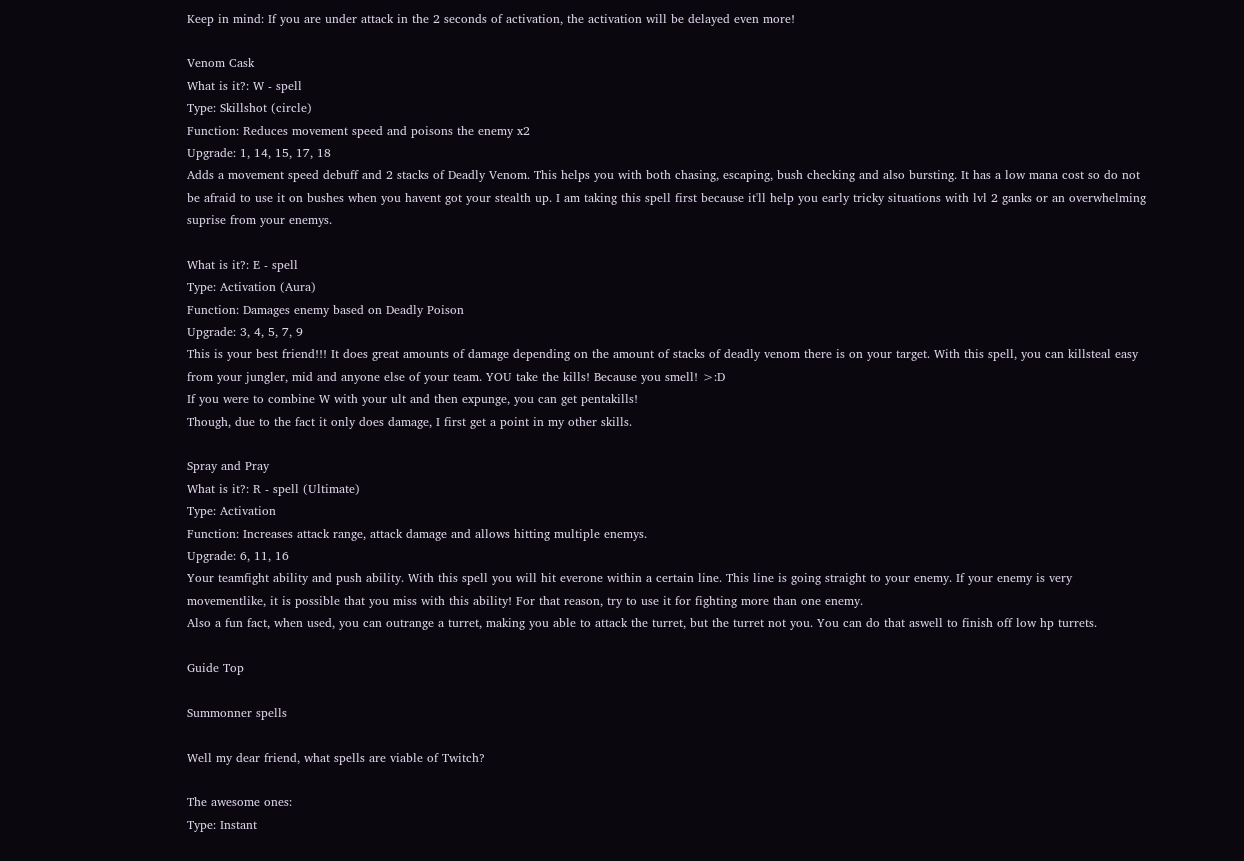Keep in mind: If you are under attack in the 2 seconds of activation, the activation will be delayed even more!

Venom Cask
What is it?: W - spell
Type: Skillshot (circle)
Function: Reduces movement speed and poisons the enemy x2
Upgrade: 1, 14, 15, 17, 18
Adds a movement speed debuff and 2 stacks of Deadly Venom. This helps you with both chasing, escaping, bush checking and also bursting. It has a low mana cost so do not be afraid to use it on bushes when you havent got your stealth up. I am taking this spell first because it'll help you early tricky situations with lvl 2 ganks or an overwhelming suprise from your enemys.

What is it?: E - spell
Type: Activation (Aura)
Function: Damages enemy based on Deadly Poison
Upgrade: 3, 4, 5, 7, 9
This is your best friend!!! It does great amounts of damage depending on the amount of stacks of deadly venom there is on your target. With this spell, you can killsteal easy from your jungler, mid and anyone else of your team. YOU take the kills! Because you smell! >:D
If you were to combine W with your ult and then expunge, you can get pentakills!
Though, due to the fact it only does damage, I first get a point in my other skills.

Spray and Pray
What is it?: R - spell (Ultimate)
Type: Activation
Function: Increases attack range, attack damage and allows hitting multiple enemys.
Upgrade: 6, 11, 16
Your teamfight ability and push ability. With this spell you will hit everone within a certain line. This line is going straight to your enemy. If your enemy is very movementlike, it is possible that you miss with this ability! For that reason, try to use it for fighting more than one enemy.
Also a fun fact, when used, you can outrange a turret, making you able to attack the turret, but the turret not you. You can do that aswell to finish off low hp turrets.

Guide Top

Summonner spells

Well my dear friend, what spells are viable of Twitch?

The awesome ones:
Type: Instant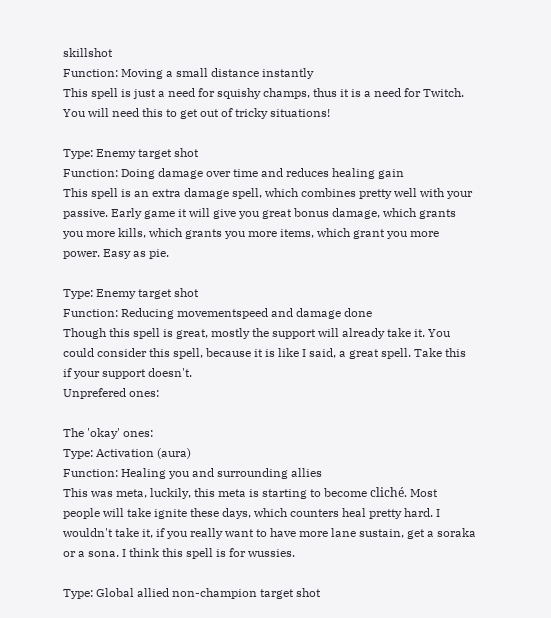skillshot
Function: Moving a small distance instantly
This spell is just a need for squishy champs, thus it is a need for Twitch.
You will need this to get out of tricky situations!

Type: Enemy target shot
Function: Doing damage over time and reduces healing gain
This spell is an extra damage spell, which combines pretty well with your passive. Early game it will give you great bonus damage, which grants you more kills, which grants you more items, which grant you more power. Easy as pie.

Type: Enemy target shot
Function: Reducing movementspeed and damage done
Though this spell is great, mostly the support will already take it. You could consider this spell, because it is like I said, a great spell. Take this if your support doesn't.
Unprefered ones:

The 'okay' ones:
Type: Activation (aura)
Function: Healing you and surrounding allies
This was meta, luckily, this meta is starting to become cliché. Most people will take ignite these days, which counters heal pretty hard. I wouldn't take it, if you really want to have more lane sustain, get a soraka or a sona. I think this spell is for wussies.

Type: Global allied non-champion target shot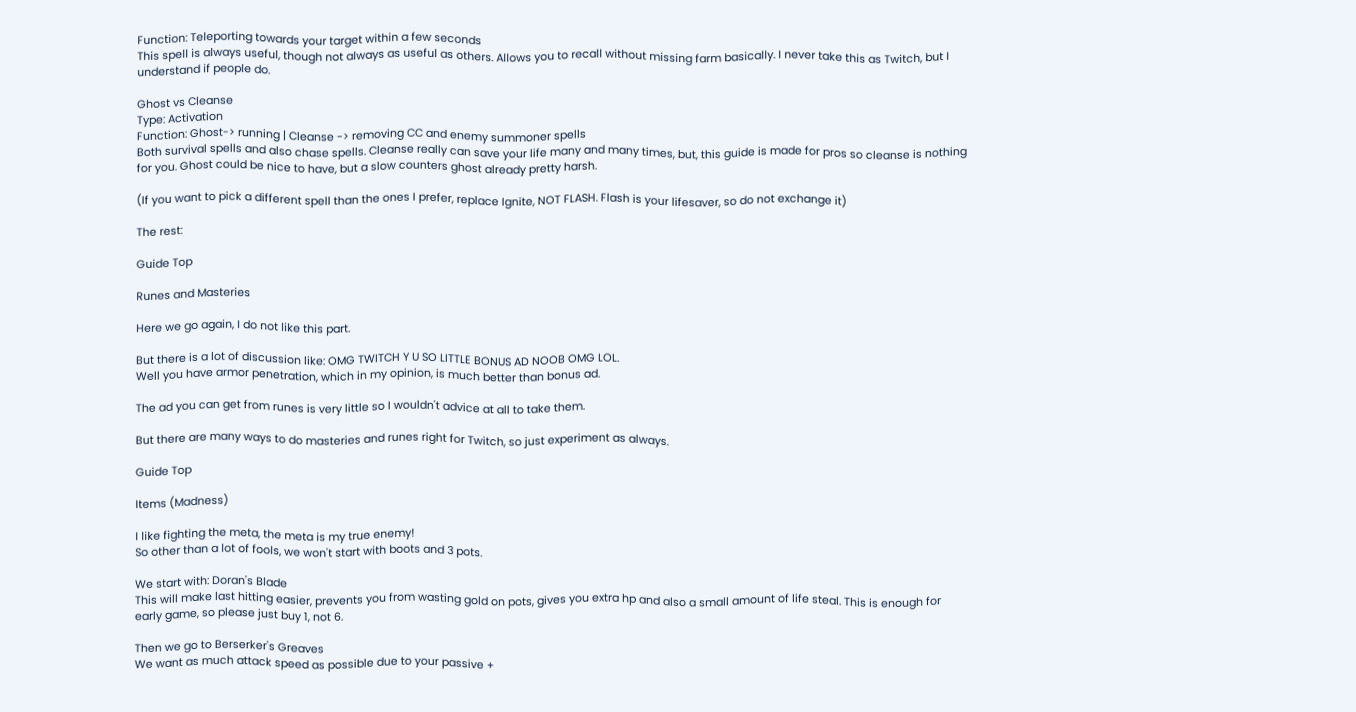Function: Teleporting towards your target within a few seconds
This spell is always useful, though not always as useful as others. Allows you to recall without missing farm basically. I never take this as Twitch, but I understand if people do.

Ghost vs Cleanse
Type: Activation
Function: Ghost-> running | Cleanse -> removing CC and enemy summoner spells
Both survival spells and also chase spells. Cleanse really can save your life many and many times, but, this guide is made for pros so cleanse is nothing for you. Ghost could be nice to have, but a slow counters ghost already pretty harsh.

(If you want to pick a different spell than the ones I prefer, replace Ignite, NOT FLASH. Flash is your lifesaver, so do not exchange it)

The rest:

Guide Top

Runes and Masteries

Here we go again, I do not like this part.

But there is a lot of discussion like: OMG TWITCH Y U SO LITTLE BONUS AD NOOB OMG LOL.
Well you have armor penetration, which in my opinion, is much better than bonus ad.

The ad you can get from runes is very little so I wouldn't advice at all to take them.

But there are many ways to do masteries and runes right for Twitch, so just experiment as always.

Guide Top

Items (Madness)

I like fighting the meta, the meta is my true enemy!
So other than a lot of fools, we won't start with boots and 3 pots.

We start with: Doran's Blade
This will make last hitting easier, prevents you from wasting gold on pots, gives you extra hp and also a small amount of life steal. This is enough for early game, so please just buy 1, not 6.

Then we go to Berserker's Greaves
We want as much attack speed as possible due to your passive +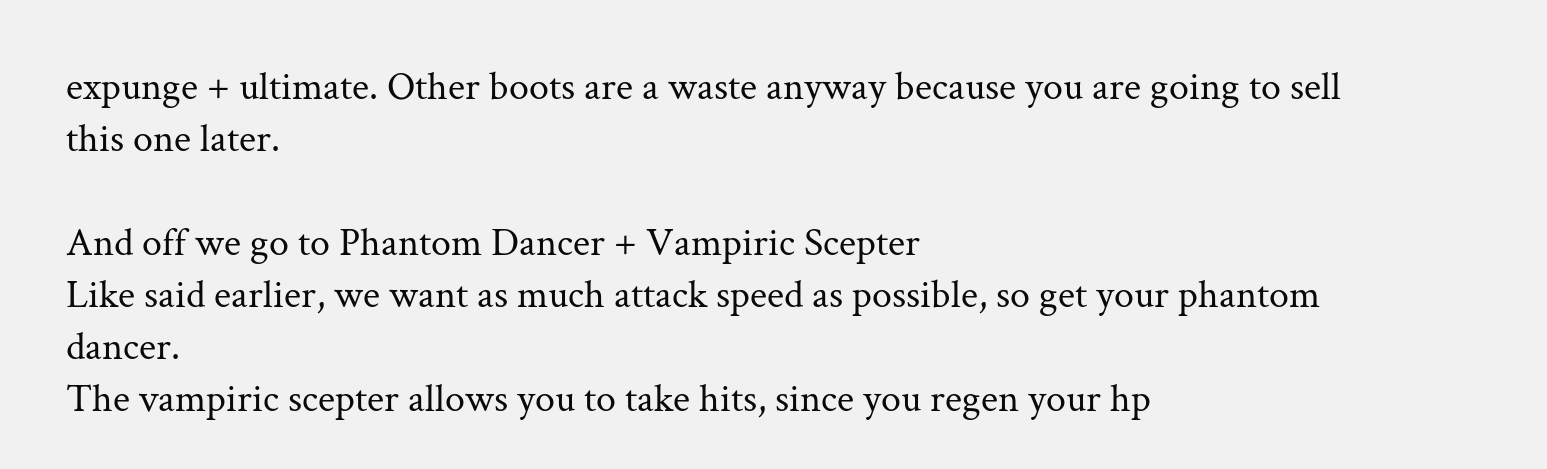expunge + ultimate. Other boots are a waste anyway because you are going to sell this one later.

And off we go to Phantom Dancer + Vampiric Scepter
Like said earlier, we want as much attack speed as possible, so get your phantom dancer.
The vampiric scepter allows you to take hits, since you regen your hp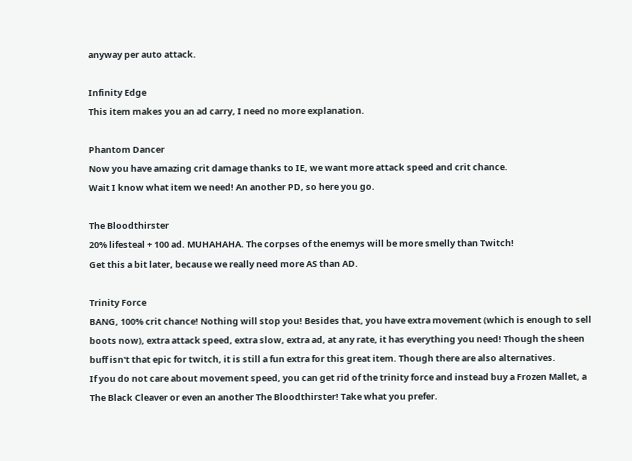anyway per auto attack.

Infinity Edge
This item makes you an ad carry, I need no more explanation.

Phantom Dancer
Now you have amazing crit damage thanks to IE, we want more attack speed and crit chance.
Wait I know what item we need! An another PD, so here you go.

The Bloodthirster
20% lifesteal + 100 ad. MUHAHAHA. The corpses of the enemys will be more smelly than Twitch!
Get this a bit later, because we really need more AS than AD.

Trinity Force
BANG, 100% crit chance! Nothing will stop you! Besides that, you have extra movement (which is enough to sell boots now), extra attack speed, extra slow, extra ad, at any rate, it has everything you need! Though the sheen buff isn't that epic for twitch, it is still a fun extra for this great item. Though there are also alternatives.
If you do not care about movement speed, you can get rid of the trinity force and instead buy a Frozen Mallet, a The Black Cleaver or even an another The Bloodthirster! Take what you prefer.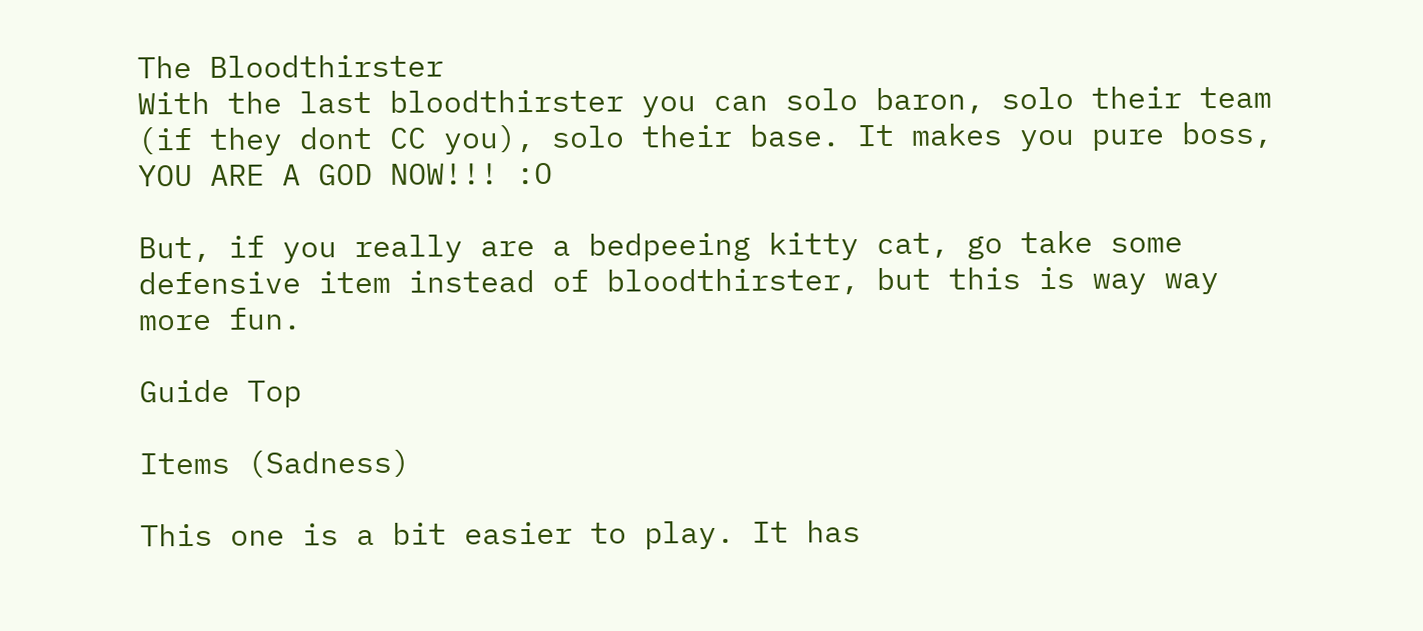The Bloodthirster
With the last bloodthirster you can solo baron, solo their team (if they dont CC you), solo their base. It makes you pure boss, YOU ARE A GOD NOW!!! :O

But, if you really are a bedpeeing kitty cat, go take some defensive item instead of bloodthirster, but this is way way more fun.

Guide Top

Items (Sadness)

This one is a bit easier to play. It has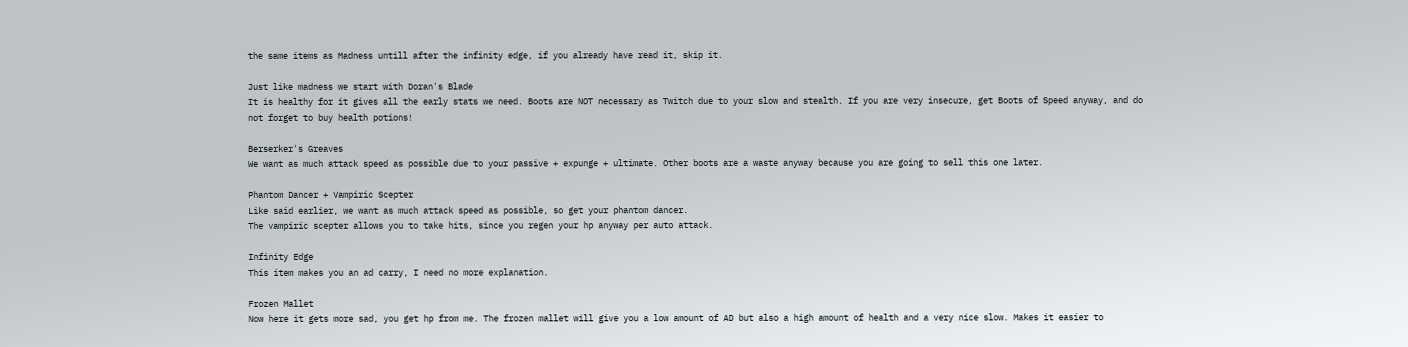the same items as Madness untill after the infinity edge, if you already have read it, skip it.

Just like madness we start with Doran's Blade
It is healthy for it gives all the early stats we need. Boots are NOT necessary as Twitch due to your slow and stealth. If you are very insecure, get Boots of Speed anyway, and do not forget to buy health potions!

Berserker's Greaves
We want as much attack speed as possible due to your passive + expunge + ultimate. Other boots are a waste anyway because you are going to sell this one later.

Phantom Dancer + Vampiric Scepter
Like said earlier, we want as much attack speed as possible, so get your phantom dancer.
The vampiric scepter allows you to take hits, since you regen your hp anyway per auto attack.

Infinity Edge
This item makes you an ad carry, I need no more explanation.

Frozen Mallet
Now here it gets more sad, you get hp from me. The frozen mallet will give you a low amount of AD but also a high amount of health and a very nice slow. Makes it easier to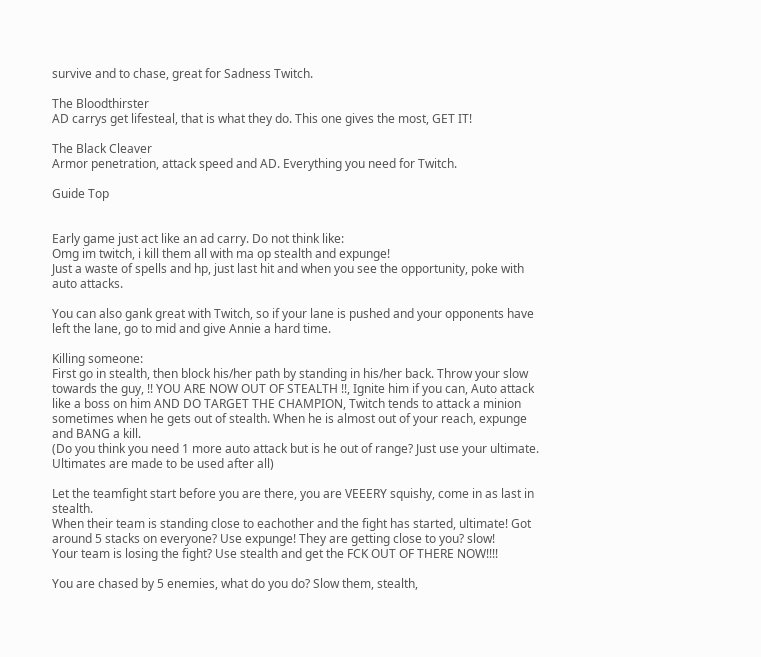survive and to chase, great for Sadness Twitch.

The Bloodthirster
AD carrys get lifesteal, that is what they do. This one gives the most, GET IT!

The Black Cleaver
Armor penetration, attack speed and AD. Everything you need for Twitch.

Guide Top


Early game just act like an ad carry. Do not think like:
Omg im twitch, i kill them all with ma op stealth and expunge!
Just a waste of spells and hp, just last hit and when you see the opportunity, poke with auto attacks.

You can also gank great with Twitch, so if your lane is pushed and your opponents have left the lane, go to mid and give Annie a hard time.

Killing someone:
First go in stealth, then block his/her path by standing in his/her back. Throw your slow towards the guy, !! YOU ARE NOW OUT OF STEALTH !!, Ignite him if you can, Auto attack like a boss on him AND DO TARGET THE CHAMPION, Twitch tends to attack a minion sometimes when he gets out of stealth. When he is almost out of your reach, expunge and BANG a kill.
(Do you think you need 1 more auto attack but is he out of range? Just use your ultimate. Ultimates are made to be used after all)

Let the teamfight start before you are there, you are VEEERY squishy, come in as last in stealth.
When their team is standing close to eachother and the fight has started, ultimate! Got around 5 stacks on everyone? Use expunge! They are getting close to you? slow!
Your team is losing the fight? Use stealth and get the FCK OUT OF THERE NOW!!!!

You are chased by 5 enemies, what do you do? Slow them, stealth,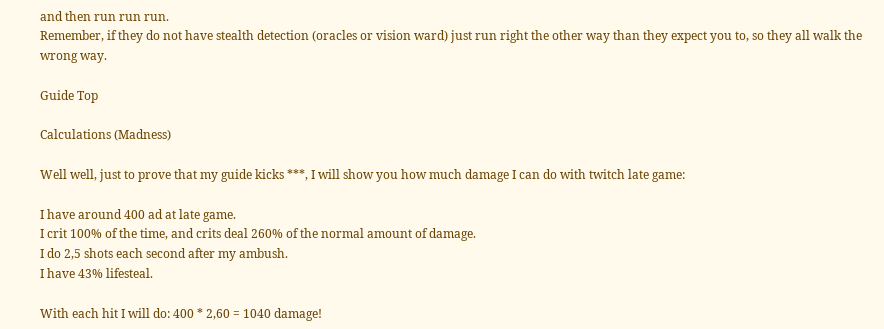and then run run run.
Remember, if they do not have stealth detection (oracles or vision ward) just run right the other way than they expect you to, so they all walk the wrong way.

Guide Top

Calculations (Madness)

Well well, just to prove that my guide kicks ***, I will show you how much damage I can do with twitch late game:

I have around 400 ad at late game.
I crit 100% of the time, and crits deal 260% of the normal amount of damage.
I do 2,5 shots each second after my ambush.
I have 43% lifesteal.

With each hit I will do: 400 * 2,60 = 1040 damage!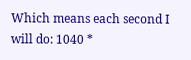Which means each second I will do: 1040 *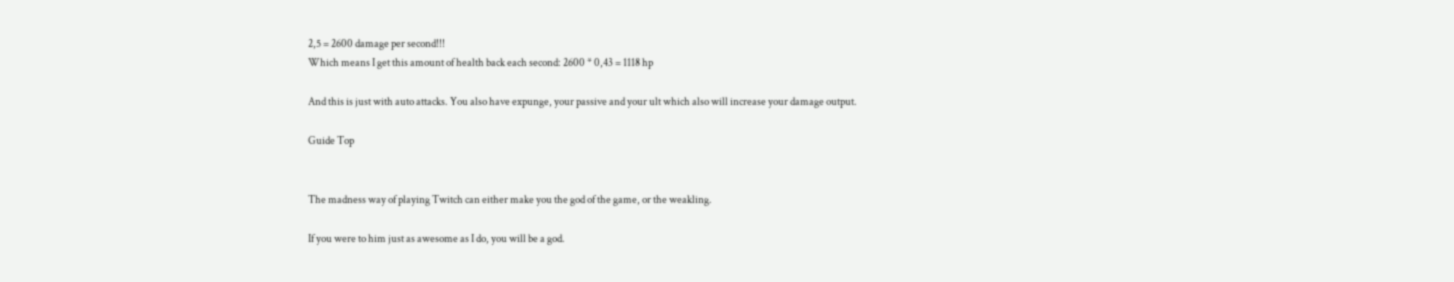2,5 = 2600 damage per second!!!
Which means I get this amount of health back each second: 2600 * 0,43 = 1118 hp

And this is just with auto attacks. You also have expunge, your passive and your ult which also will increase your damage output.

Guide Top


The madness way of playing Twitch can either make you the god of the game, or the weakling.

If you were to him just as awesome as I do, you will be a god.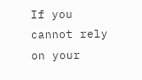If you cannot rely on your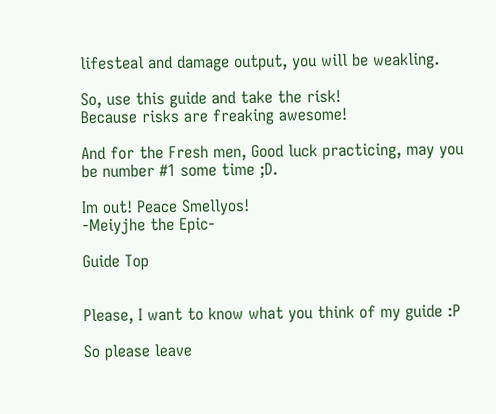lifesteal and damage output, you will be weakling.

So, use this guide and take the risk!
Because risks are freaking awesome!

And for the Fresh men, Good luck practicing, may you be number #1 some time ;D.

Im out! Peace Smellyos!
-Meiyjhe the Epic-

Guide Top


Please, I want to know what you think of my guide :P

So please leave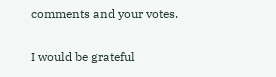comments and your votes.

I would be grateful